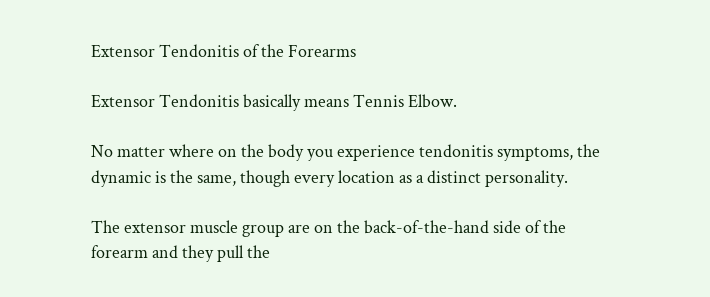Extensor Tendonitis of the Forearms

Extensor Tendonitis basically means Tennis Elbow.

No matter where on the body you experience tendonitis symptoms, the dynamic is the same, though every location as a distinct personality.

The extensor muscle group are on the back-of-the-hand side of the forearm and they pull the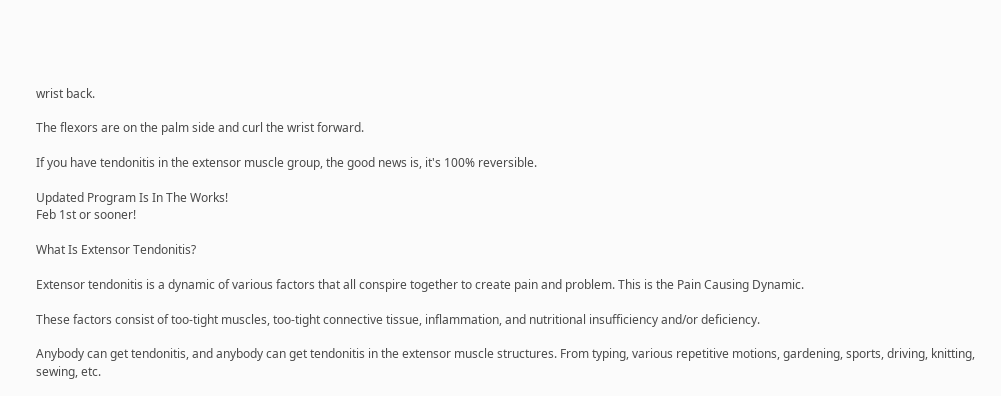wrist back.

The flexors are on the palm side and curl the wrist forward.

If you have tendonitis in the extensor muscle group, the good news is, it's 100% reversible.

Updated Program Is In The Works!
Feb 1st or sooner!

What Is Extensor Tendonitis?

Extensor tendonitis is a dynamic of various factors that all conspire together to create pain and problem. This is the Pain Causing Dynamic.

These factors consist of too-tight muscles, too-tight connective tissue, inflammation, and nutritional insufficiency and/or deficiency.

Anybody can get tendonitis, and anybody can get tendonitis in the extensor muscle structures. From typing, various repetitive motions, gardening, sports, driving, knitting, sewing, etc.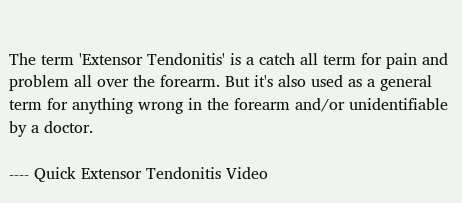The term 'Extensor Tendonitis' is a catch all term for pain and problem all over the forearm. But it's also used as a general term for anything wrong in the forearm and/or unidentifiable by a doctor.

---- Quick Extensor Tendonitis Video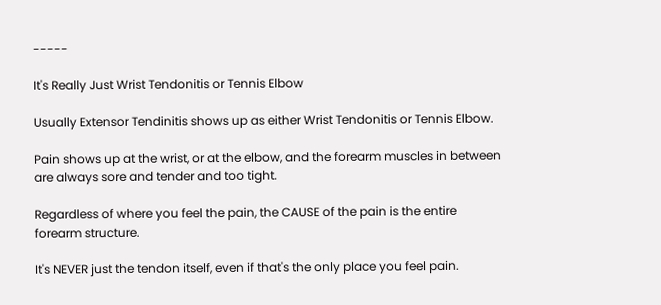-----

It's Really Just Wrist Tendonitis or Tennis Elbow

Usually Extensor Tendinitis shows up as either Wrist Tendonitis or Tennis Elbow.

Pain shows up at the wrist, or at the elbow, and the forearm muscles in between are always sore and tender and too tight.

Regardless of where you feel the pain, the CAUSE of the pain is the entire forearm structure.

It's NEVER just the tendon itself, even if that's the only place you feel pain.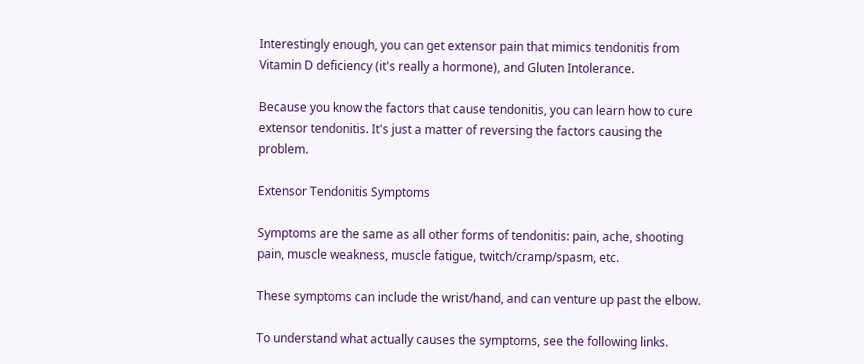Interestingly enough, you can get extensor pain that mimics tendonitis from Vitamin D deficiency (it's really a hormone), and Gluten Intolerance.

Because you know the factors that cause tendonitis, you can learn how to cure extensor tendonitis. It's just a matter of reversing the factors causing the problem.

Extensor Tendonitis Symptoms

Symptoms are the same as all other forms of tendonitis: pain, ache, shooting pain, muscle weakness, muscle fatigue, twitch/cramp/spasm, etc.

These symptoms can include the wrist/hand, and can venture up past the elbow.

To understand what actually causes the symptoms, see the following links.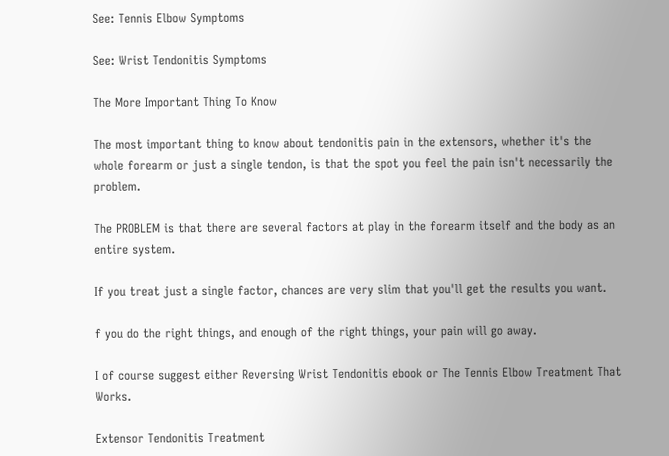See: Tennis Elbow Symptoms

See: Wrist Tendonitis Symptoms

The More Important Thing To Know

The most important thing to know about tendonitis pain in the extensors, whether it's the whole forearm or just a single tendon, is that the spot you feel the pain isn't necessarily the problem.

The PROBLEM is that there are several factors at play in the forearm itself and the body as an entire system.

If you treat just a single factor, chances are very slim that you'll get the results you want.

f you do the right things, and enough of the right things, your pain will go away.

I of course suggest either Reversing Wrist Tendonitis ebook or The Tennis Elbow Treatment That Works.

Extensor Tendonitis Treatment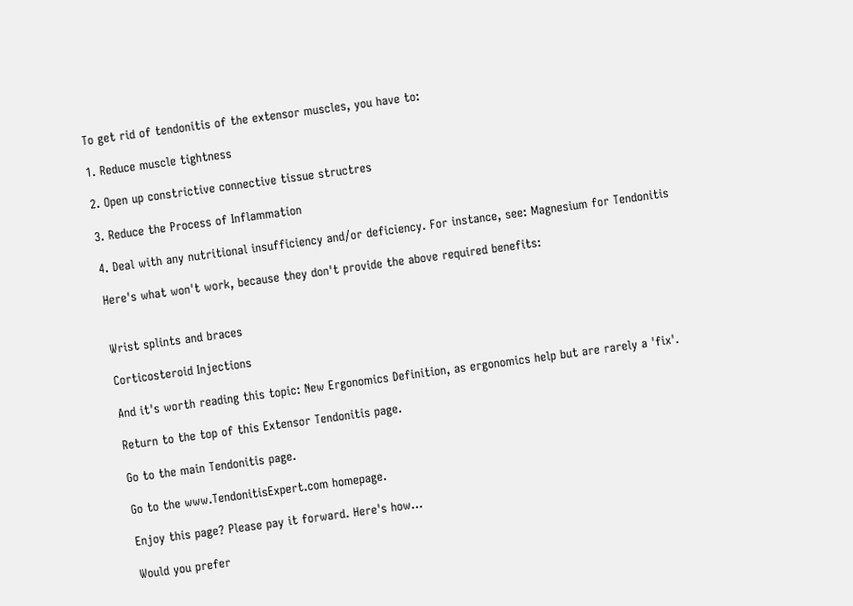To get rid of tendonitis of the extensor muscles, you have to:

1. Reduce muscle tightness

2. Open up constrictive connective tissue structres

3. Reduce the Process of Inflammation

4. Deal with any nutritional insufficiency and/or deficiency. For instance, see: Magnesium for Tendonitis

Here's what won't work, because they don't provide the above required benefits:


Wrist splints and braces

Corticosteroid Injections

And it's worth reading this topic: New Ergonomics Definition, as ergonomics help but are rarely a 'fix'.

Return to the top of this Extensor Tendonitis page.

Go to the main Tendonitis page.

Go to the www.TendonitisExpert.com homepage.

Enjoy this page? Please pay it forward. Here's how...

Would you prefer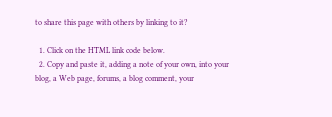to share this page with others by linking to it?

  1. Click on the HTML link code below.
  2. Copy and paste it, adding a note of your own, into your blog, a Web page, forums, a blog comment, your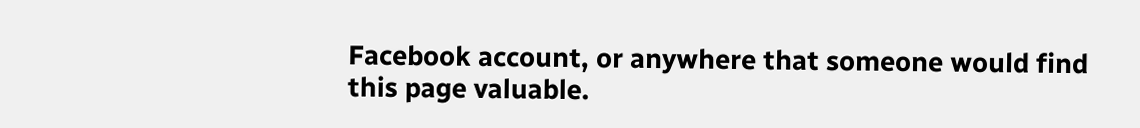Facebook account, or anywhere that someone would find this page valuable.